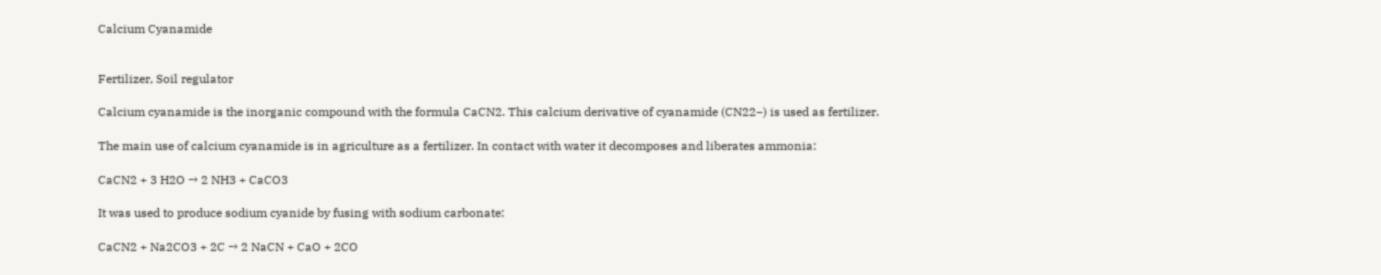Calcium Cyanamide


Fertilizer, Soil regulator

Calcium cyanamide is the inorganic compound with the formula CaCN2. This calcium derivative of cyanamide (CN22−) is used as fertilizer.

The main use of calcium cyanamide is in agriculture as a fertilizer. In contact with water it decomposes and liberates ammonia:

CaCN2 + 3 H2O → 2 NH3 + CaCO3

It was used to produce sodium cyanide by fusing with sodium carbonate:

CaCN2 + Na2CO3 + 2C → 2 NaCN + CaO + 2CO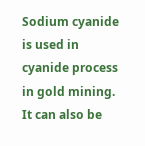Sodium cyanide is used in cyanide process in gold mining. It can also be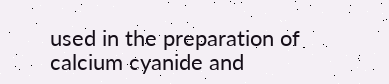used in the preparation of calcium cyanide and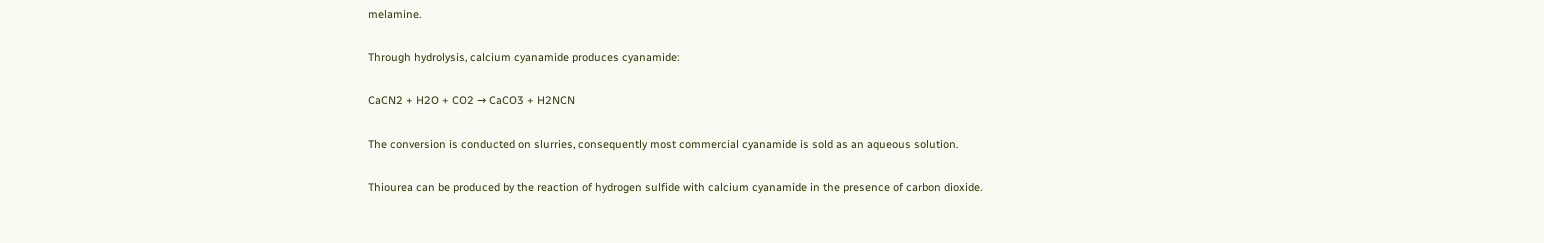melamine.

Through hydrolysis, calcium cyanamide produces cyanamide:

CaCN2 + H2O + CO2 → CaCO3 + H2NCN

The conversion is conducted on slurries, consequently most commercial cyanamide is sold as an aqueous solution.

Thiourea can be produced by the reaction of hydrogen sulfide with calcium cyanamide in the presence of carbon dioxide.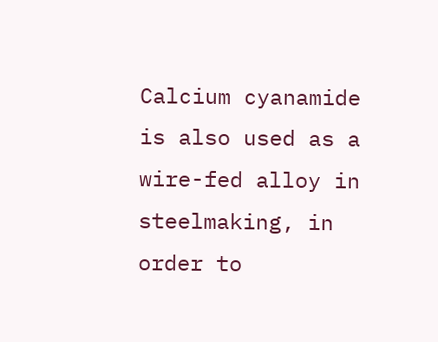Calcium cyanamide is also used as a wire-fed alloy in steelmaking, in order to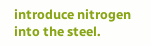introduce nitrogen into the steel.